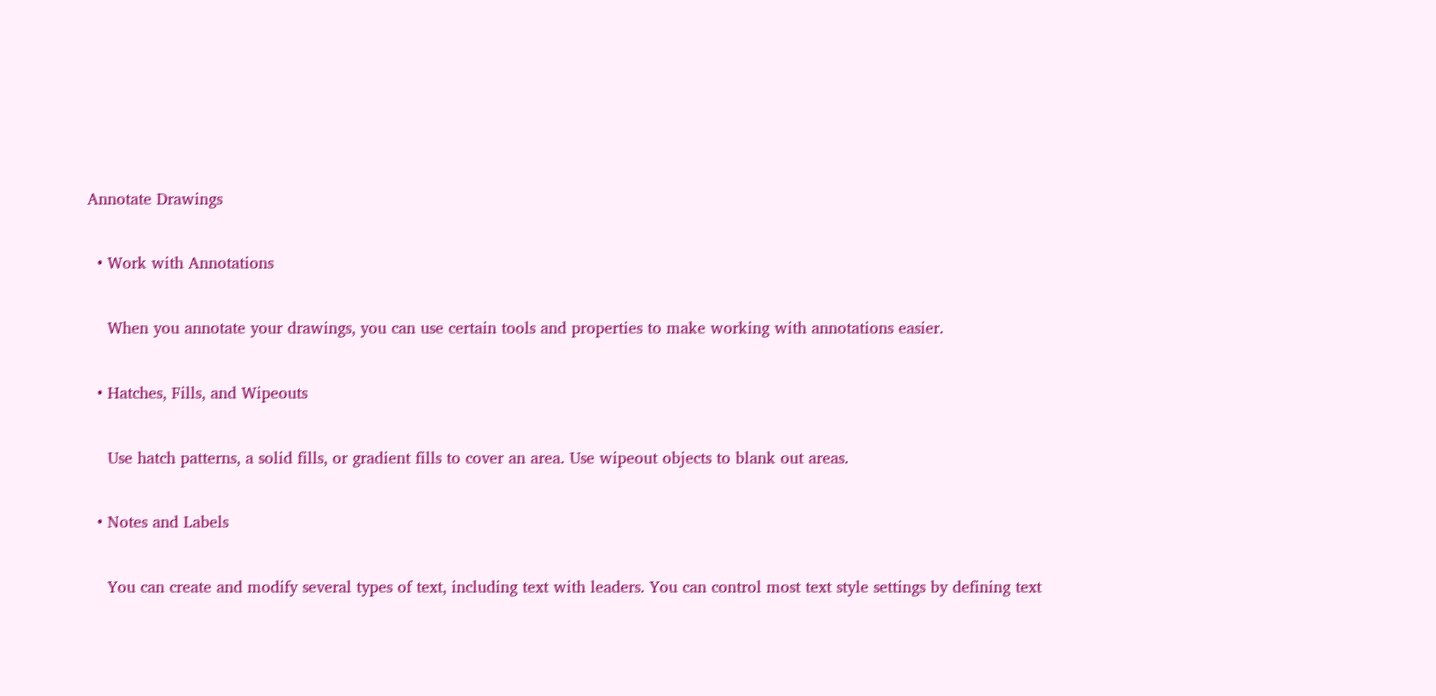Annotate Drawings

  • Work with Annotations

    When you annotate your drawings, you can use certain tools and properties to make working with annotations easier.

  • Hatches, Fills, and Wipeouts

    Use hatch patterns, a solid fills, or gradient fills to cover an area. Use wipeout objects to blank out areas.

  • Notes and Labels

    You can create and modify several types of text, including text with leaders. You can control most text style settings by defining text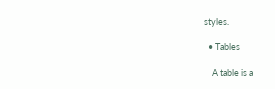styles.

  • Tables

    A table is a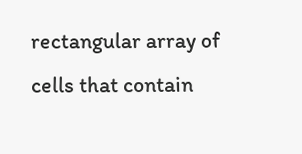rectangular array of cells that contain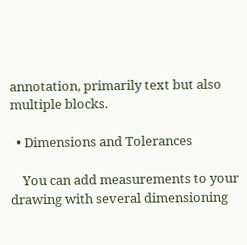annotation, primarily text but also multiple blocks.

  • Dimensions and Tolerances

    You can add measurements to your drawing with several dimensioning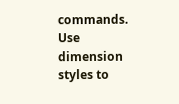commands. Use dimension styles to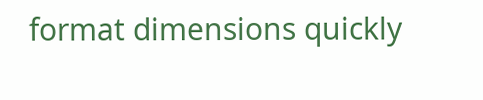format dimensions quickly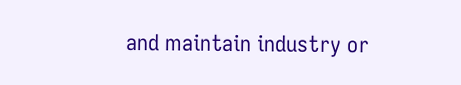and maintain industry or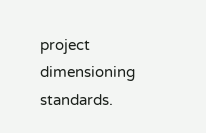project dimensioning standards.